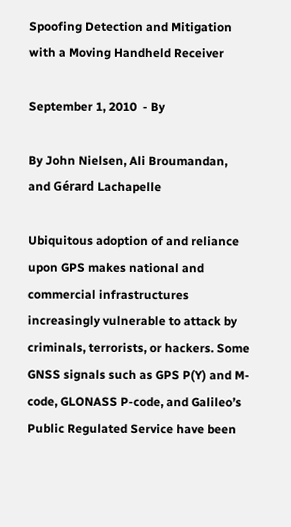Spoofing Detection and Mitigation with a Moving Handheld Receiver

September 1, 2010  - By

By John Nielsen, Ali Broumandan, and Gérard Lachapelle

Ubiquitous adoption of and reliance upon GPS makes national and commercial infrastructures increasingly vulnerable to attack by criminals, terrorists, or hackers. Some GNSS signals such as GPS P(Y) and M-code, GLONASS P-code, and Galileo’s Public Regulated Service have been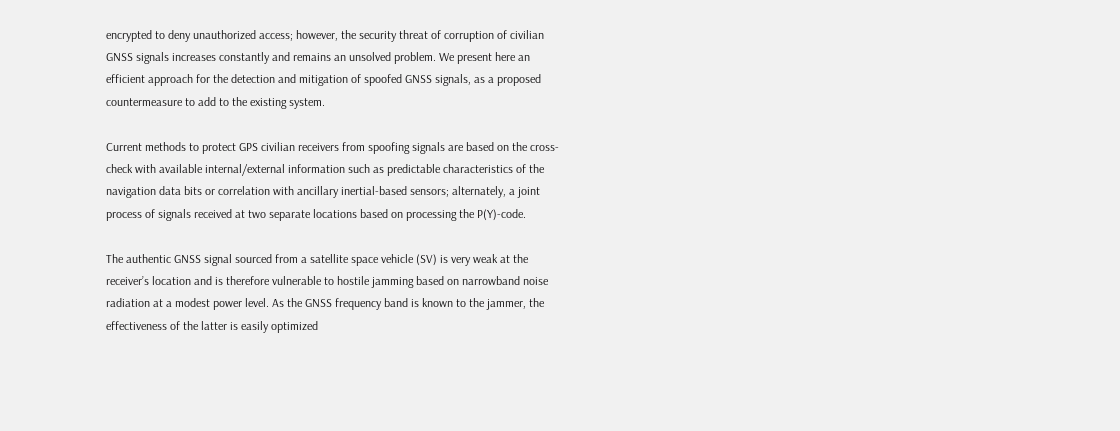encrypted to deny unauthorized access; however, the security threat of corruption of civilian GNSS signals increases constantly and remains an unsolved problem. We present here an efficient approach for the detection and mitigation of spoofed GNSS signals, as a proposed countermeasure to add to the existing system.

Current methods to protect GPS civilian receivers from spoofing signals are based on the cross-check with available internal/external information such as predictable characteristics of the navigation data bits or correlation with ancillary inertial-based sensors; alternately, a joint process of signals received at two separate locations based on processing the P(Y)-code.

The authentic GNSS signal sourced from a satellite space vehicle (SV) is very weak at the receiver’s location and is therefore vulnerable to hostile jamming based on narrowband noise radiation at a modest power level. As the GNSS frequency band is known to the jammer, the effectiveness of the latter is easily optimized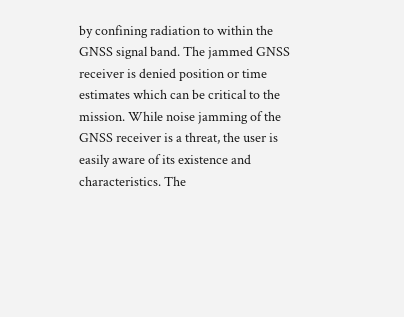by confining radiation to within the GNSS signal band. The jammed GNSS receiver is denied position or time estimates which can be critical to the mission. While noise jamming of the GNSS receiver is a threat, the user is easily aware of its existence and characteristics. The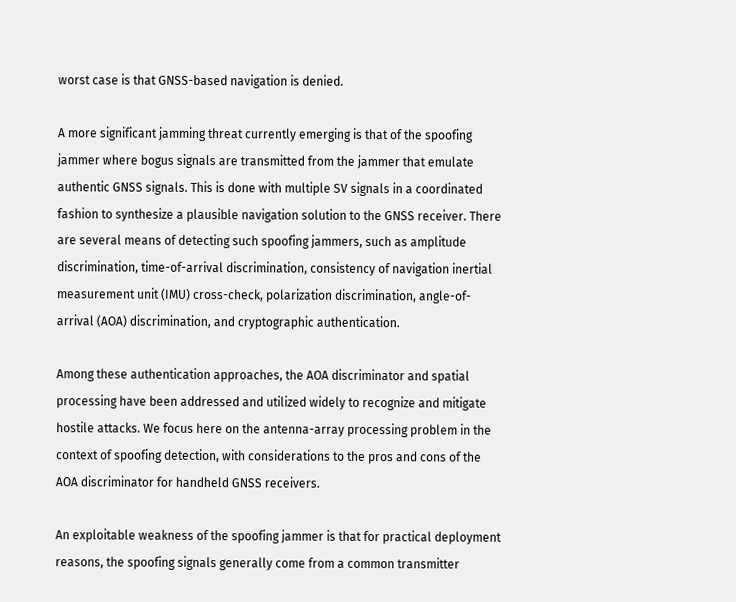worst case is that GNSS-based navigation is denied.

A more significant jamming threat currently emerging is that of the spoofing jammer where bogus signals are transmitted from the jammer that emulate authentic GNSS signals. This is done with multiple SV signals in a coordinated fashion to synthesize a plausible navigation solution to the GNSS receiver. There are several means of detecting such spoofing jammers, such as amplitude discrimination, time-of-arrival discrimination, consistency of navigation inertial measurement unit (IMU) cross-check, polarization discrimination, angle-of-arrival (AOA) discrimination, and cryptographic authentication.

Among these authentication approaches, the AOA discriminator and spatial processing have been addressed and utilized widely to recognize and mitigate hostile attacks. We focus here on the antenna-array processing problem in the context of spoofing detection, with considerations to the pros and cons of the AOA discriminator for handheld GNSS receivers.

An exploitable weakness of the spoofing jammer is that for practical deployment reasons, the spoofing signals generally come from a common transmitter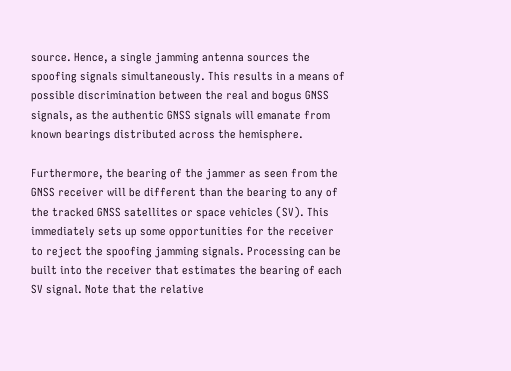source. Hence, a single jamming antenna sources the spoofing signals simultaneously. This results in a means of possible discrimination between the real and bogus GNSS signals, as the authentic GNSS signals will emanate from known bearings distributed across the hemisphere.

Furthermore, the bearing of the jammer as seen from the GNSS receiver will be different than the bearing to any of the tracked GNSS satellites or space vehicles (SV). This immediately sets up some opportunities for the receiver to reject the spoofing jamming signals. Processing can be built into the receiver that estimates the bearing of each SV signal. Note that the relative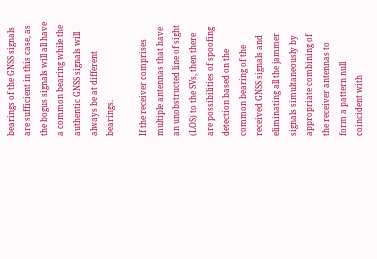bearings of the GNSS signals are sufficient in this case, as the bogus signals will all have a common bearing while the authentic GNSS signals will always be at different bearings.

If the receiver comprises multiple antennas that have an unobstructed line of sight (LOS) to the SVs, then there are possibilities of spoofing detection based on the common bearing of the received GNSS signals and eliminating all the jammer signals simultaneously by appropriate combining of the receiver antennas to form a pattern null coincident with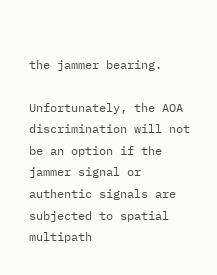the jammer bearing.

Unfortunately, the AOA discrimination will not be an option if the jammer signal or authentic signals are subjected to spatial multipath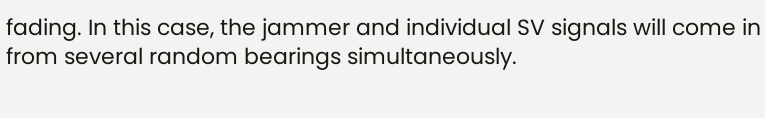fading. In this case, the jammer and individual SV signals will come in from several random bearings simultaneously.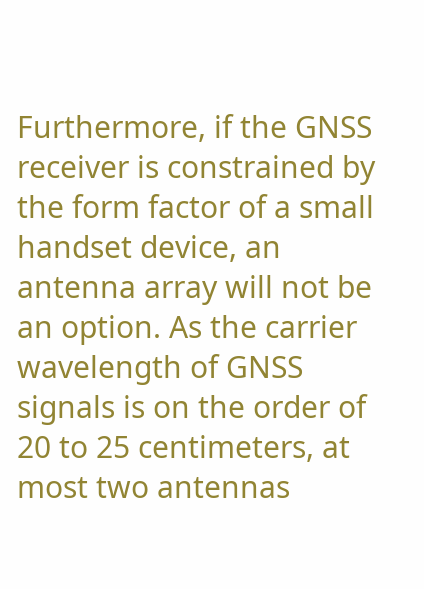Furthermore, if the GNSS receiver is constrained by the form factor of a small handset device, an antenna array will not be an option. As the carrier wavelength of GNSS signals is on the order of 20 to 25 centimeters, at most two antennas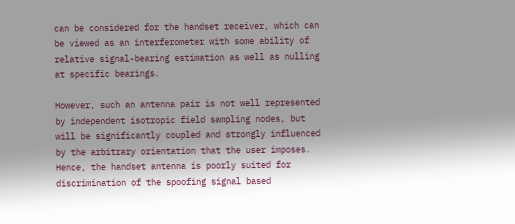can be considered for the handset receiver, which can be viewed as an interferometer with some ability of relative signal-bearing estimation as well as nulling at specific bearings.

However, such an antenna pair is not well represented by independent isotropic field sampling nodes, but will be significantly coupled and strongly influenced by the arbitrary orientation that the user imposes. Hence, the handset antenna is poorly suited for discrimination of the spoofing signal based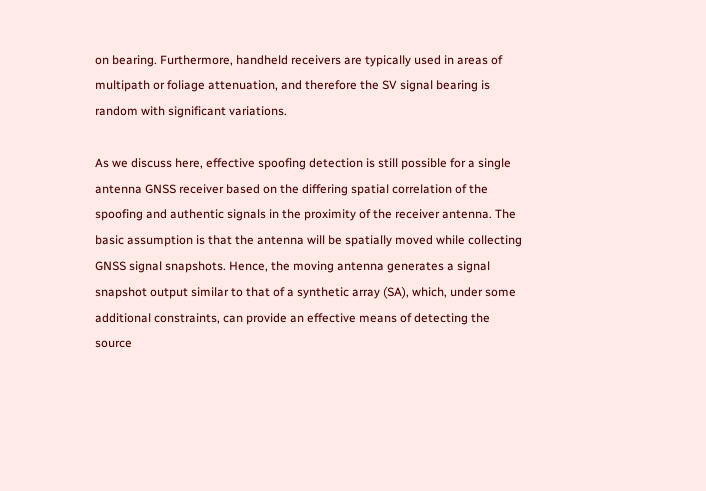on bearing. Furthermore, handheld receivers are typically used in areas of multipath or foliage attenuation, and therefore the SV signal bearing is random with significant variations.

As we discuss here, effective spoofing detection is still possible for a single antenna GNSS receiver based on the differing spatial correlation of the spoofing and authentic signals in the proximity of the receiver antenna. The basic assumption is that the antenna will be spatially moved while collecting GNSS signal snapshots. Hence, the moving antenna generates a signal snapshot output similar to that of a synthetic array (SA), which, under some additional constraints, can provide an effective means of detecting the source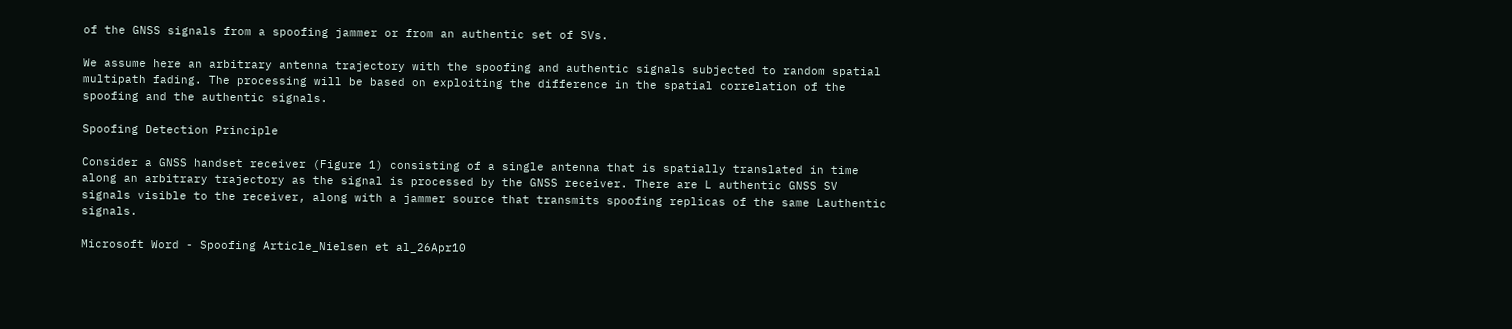of the GNSS signals from a spoofing jammer or from an authentic set of SVs.

We assume here an arbitrary antenna trajectory with the spoofing and authentic signals subjected to random spatial multipath fading. The processing will be based on exploiting the difference in the spatial correlation of the spoofing and the authentic signals.

Spoofing Detection Principle

Consider a GNSS handset receiver (Figure 1) consisting of a single antenna that is spatially translated in time along an arbitrary trajectory as the signal is processed by the GNSS receiver. There are L authentic GNSS SV signals visible to the receiver, along with a jammer source that transmits spoofing replicas of the same Lauthentic signals.

Microsoft Word - Spoofing Article_Nielsen et al_26Apr10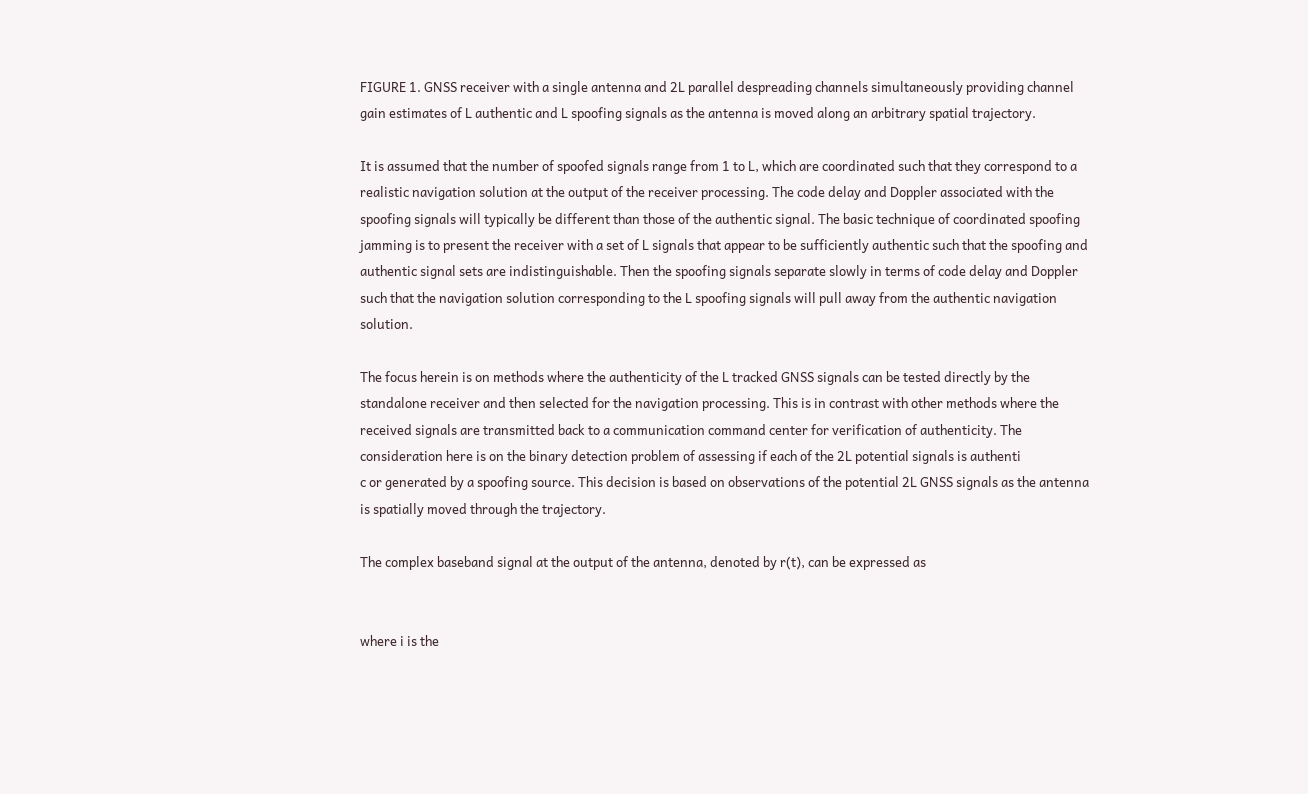FIGURE 1. GNSS receiver with a single antenna and 2L parallel despreading channels simultaneously providing channel gain estimates of L authentic and L spoofing signals as the antenna is moved along an arbitrary spatial trajectory.

It is assumed that the number of spoofed signals range from 1 to L, which are coordinated such that they correspond to a realistic navigation solution at the output of the receiver processing. The code delay and Doppler associated with the spoofing signals will typically be different than those of the authentic signal. The basic technique of coordinated spoofing jamming is to present the receiver with a set of L signals that appear to be sufficiently authentic such that the spoofing and authentic signal sets are indistinguishable. Then the spoofing signals separate slowly in terms of code delay and Doppler such that the navigation solution corresponding to the L spoofing signals will pull away from the authentic navigation solution.

The focus herein is on methods where the authenticity of the L tracked GNSS signals can be tested directly by the standalone receiver and then selected for the navigation processing. This is in contrast with other methods where the received signals are transmitted back to a communication command center for verification of authenticity. The consideration here is on the binary detection problem of assessing if each of the 2L potential signals is authenti
c or generated by a spoofing source. This decision is based on observations of the potential 2L GNSS signals as the antenna is spatially moved through the trajectory.

The complex baseband signal at the output of the antenna, denoted by r(t), can be expressed as


where i is the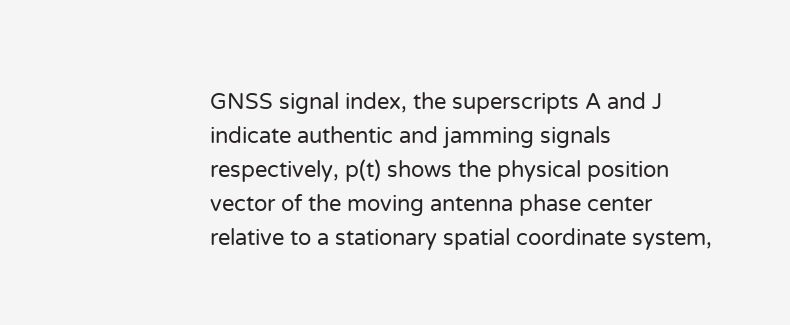GNSS signal index, the superscripts A and J indicate authentic and jamming signals respectively, p(t) shows the physical position vector of the moving antenna phase center relative to a stationary spatial coordinate system,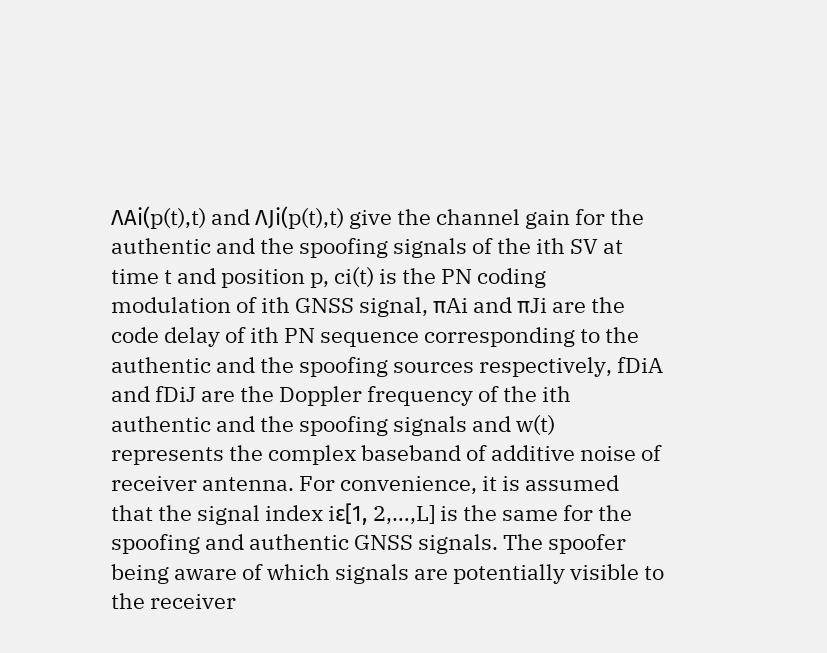ΛAi(p(t),t) and ΛJi(p(t),t) give the channel gain for the authentic and the spoofing signals of the ith SV at time t and position p, ci(t) is the PN coding modulation of ith GNSS signal, πAi and πJi are the code delay of ith PN sequence corresponding to the authentic and the spoofing sources respectively, fDiA and fDiJ are the Doppler frequency of the ith authentic and the spoofing signals and w(t) represents the complex baseband of additive noise of receiver antenna. For convenience, it is assumed that the signal index iε[1, 2,…,L] is the same for the spoofing and authentic GNSS signals. The spoofer being aware of which signals are potentially visible to the receiver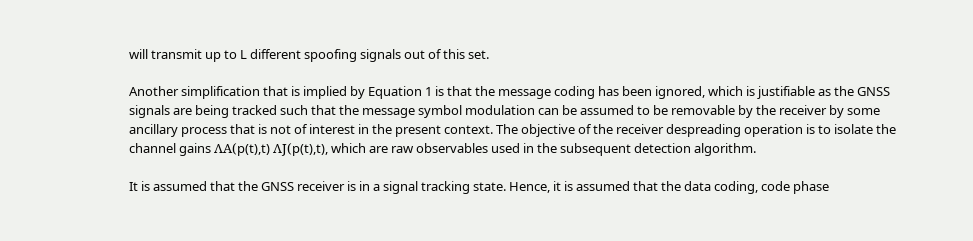will transmit up to L different spoofing signals out of this set.

Another simplification that is implied by Equation 1 is that the message coding has been ignored, which is justifiable as the GNSS signals are being tracked such that the message symbol modulation can be assumed to be removable by the receiver by some ancillary process that is not of interest in the present context. The objective of the receiver despreading operation is to isolate the channel gains ΛA(p(t),t) ΛJ(p(t),t), which are raw observables used in the subsequent detection algorithm.

It is assumed that the GNSS receiver is in a signal tracking state. Hence, it is assumed that the data coding, code phase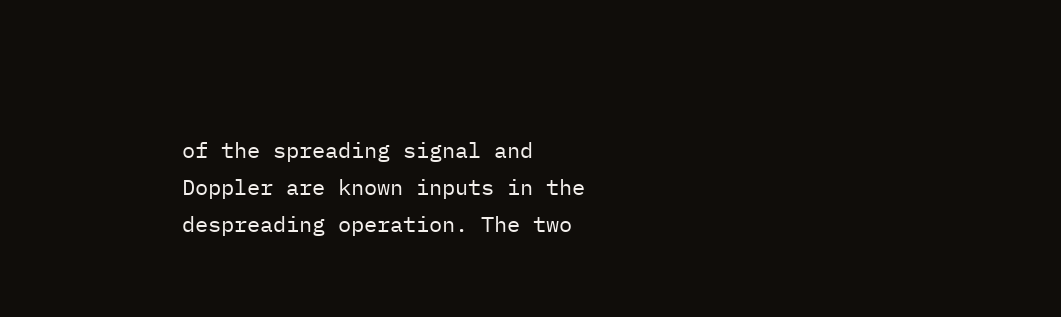of the spreading signal and Doppler are known inputs in the despreading operation. The two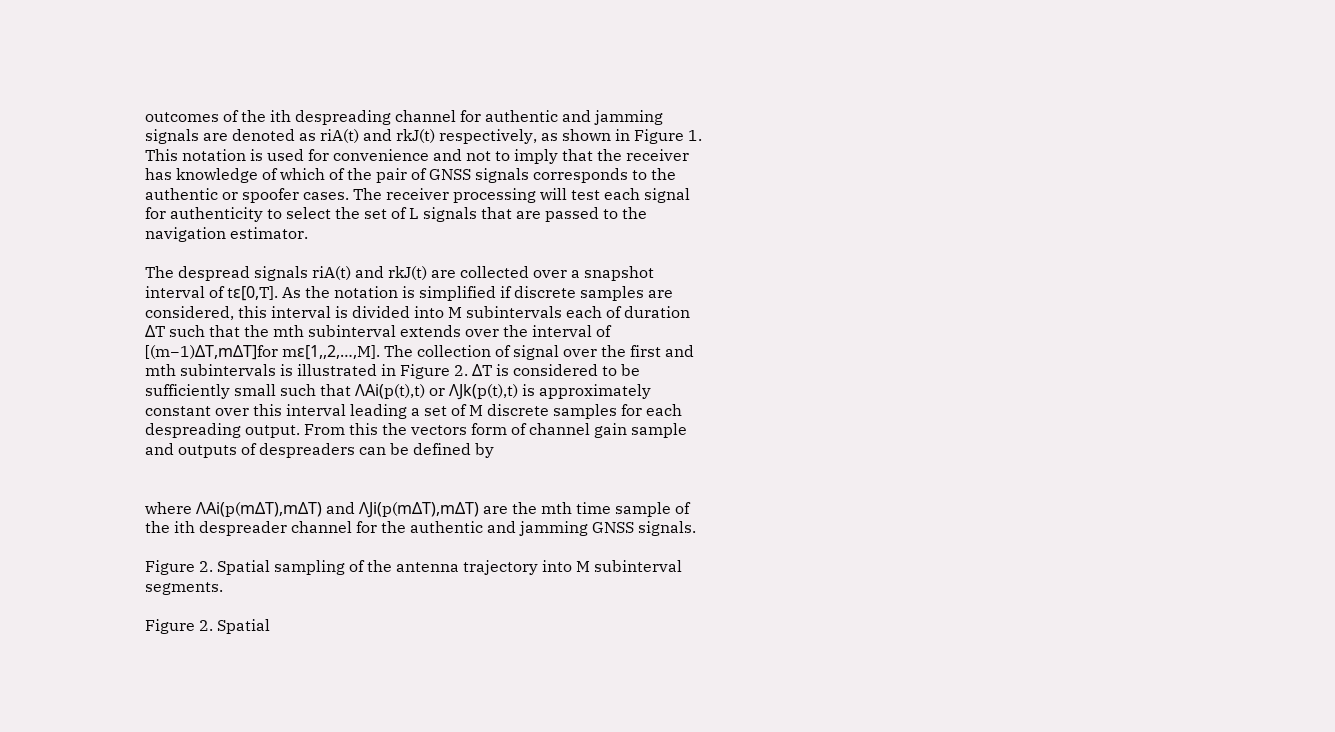outcomes of the ith despreading channel for authentic and jamming signals are denoted as riA(t) and rkJ(t) respectively, as shown in Figure 1. This notation is used for convenience and not to imply that the receiver has knowledge of which of the pair of GNSS signals corresponds to the authentic or spoofer cases. The receiver processing will test each signal for authenticity to select the set of L signals that are passed to the navigation estimator.

The despread signals riA(t) and rkJ(t) are collected over a snapshot interval of tε[0,T]. As the notation is simplified if discrete samples are considered, this interval is divided into M subintervals each of duration ΔT such that the mth subinterval extends over the interval of [(m−1)ΔT,mΔT]for mε[1,,2,…,M]. The collection of signal over the first and mth subintervals is illustrated in Figure 2. ΔT is considered to be sufficiently small such that ΛAi(p(t),t) or ΛJk(p(t),t) is approximately constant over this interval leading a set of M discrete samples for each despreading output. From this the vectors form of channel gain sample and outputs of despreaders can be defined by


where ΛAi(p(mΔT),mΔT) and ΛJi(p(mΔT),mΔT) are the mth time sample of the ith despreader channel for the authentic and jamming GNSS signals.

Figure 2. Spatial sampling of the antenna trajectory into M subinterval segments.

Figure 2. Spatial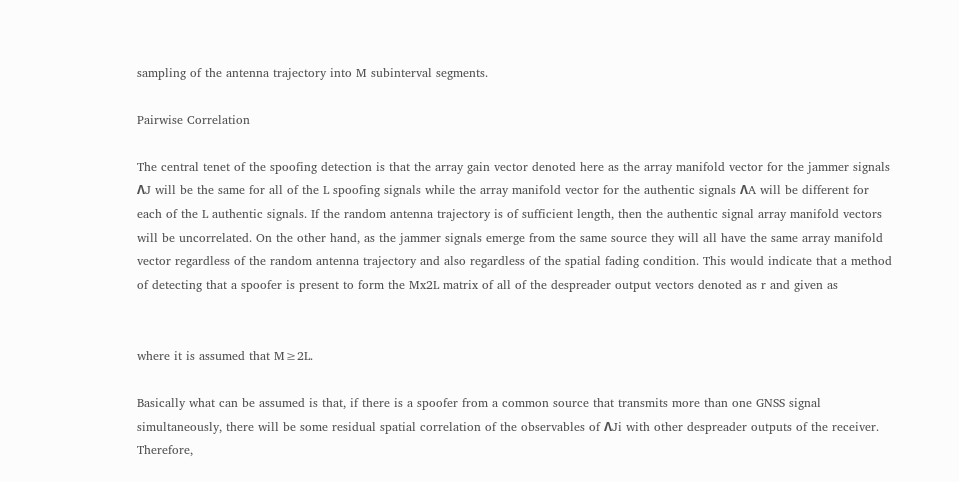sampling of the antenna trajectory into M subinterval segments.

Pairwise Correlation

The central tenet of the spoofing detection is that the array gain vector denoted here as the array manifold vector for the jammer signals ΛJ will be the same for all of the L spoofing signals while the array manifold vector for the authentic signals ΛA will be different for each of the L authentic signals. If the random antenna trajectory is of sufficient length, then the authentic signal array manifold vectors will be uncorrelated. On the other hand, as the jammer signals emerge from the same source they will all have the same array manifold vector regardless of the random antenna trajectory and also regardless of the spatial fading condition. This would indicate that a method of detecting that a spoofer is present to form the Mx2L matrix of all of the despreader output vectors denoted as r and given as


where it is assumed that M≥2L.

Basically what can be assumed is that, if there is a spoofer from a common source that transmits more than one GNSS signal simultaneously, there will be some residual spatial correlation of the observables of ΛJi with other despreader outputs of the receiver. Therefore,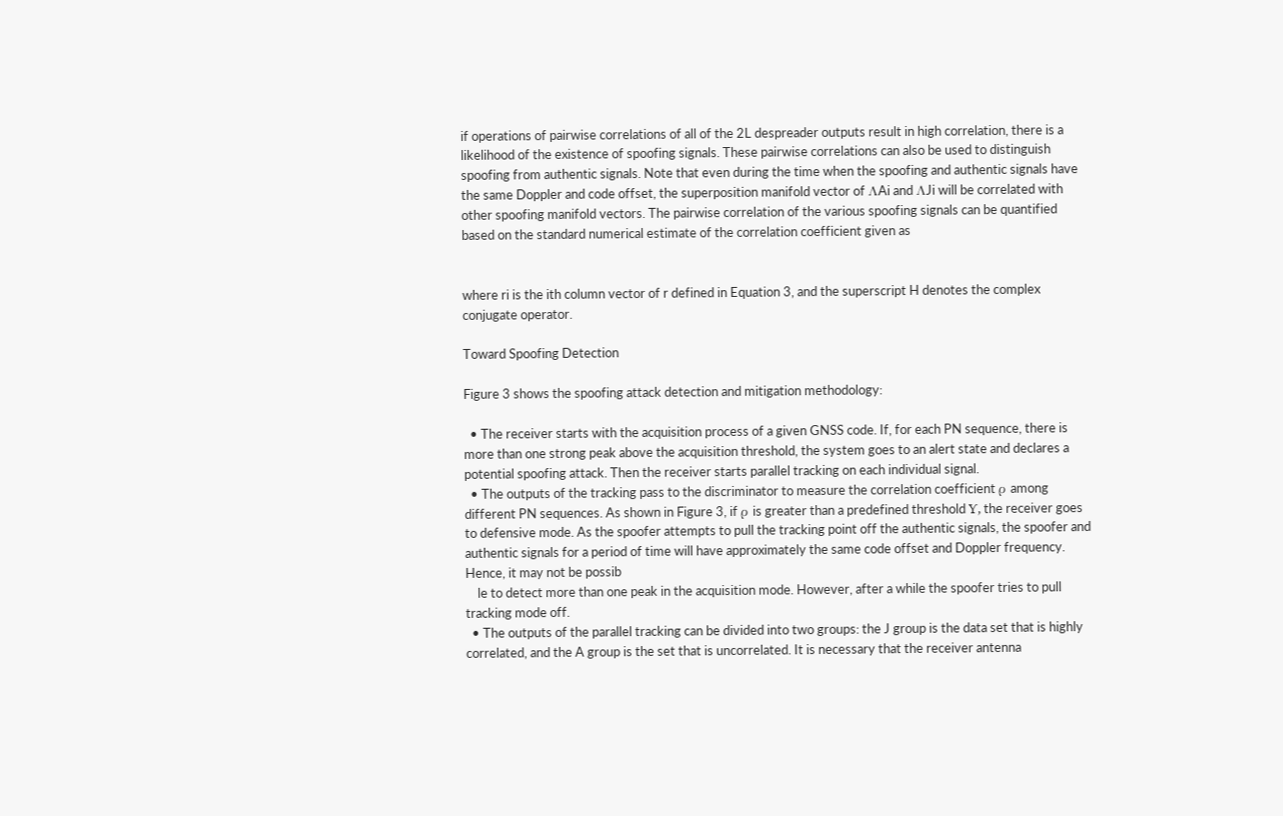if operations of pairwise correlations of all of the 2L despreader outputs result in high correlation, there is a likelihood of the existence of spoofing signals. These pairwise correlations can also be used to distinguish spoofing from authentic signals. Note that even during the time when the spoofing and authentic signals have the same Doppler and code offset, the superposition manifold vector of ΛAi and ΛJi will be correlated with other spoofing manifold vectors. The pairwise correlation of the various spoofing signals can be quantified based on the standard numerical estimate of the correlation coefficient given as


where ri is the ith column vector of r defined in Equation 3, and the superscript H denotes the complex conjugate operator.

Toward Spoofing Detection

Figure 3 shows the spoofing attack detection and mitigation methodology:

  • The receiver starts with the acquisition process of a given GNSS code. If, for each PN sequence, there is more than one strong peak above the acquisition threshold, the system goes to an alert state and declares a potential spoofing attack. Then the receiver starts parallel tracking on each individual signal.
  • The outputs of the tracking pass to the discriminator to measure the correlation coefficient ρ among different PN sequences. As shown in Figure 3, if ρ is greater than a predefined threshold ϒ, the receiver goes to defensive mode. As the spoofer attempts to pull the tracking point off the authentic signals, the spoofer and authentic signals for a period of time will have approximately the same code offset and Doppler frequency. Hence, it may not be possib
    le to detect more than one peak in the acquisition mode. However, after a while the spoofer tries to pull tracking mode off.
  • The outputs of the parallel tracking can be divided into two groups: the J group is the data set that is highly correlated, and the A group is the set that is uncorrelated. It is necessary that the receiver antenna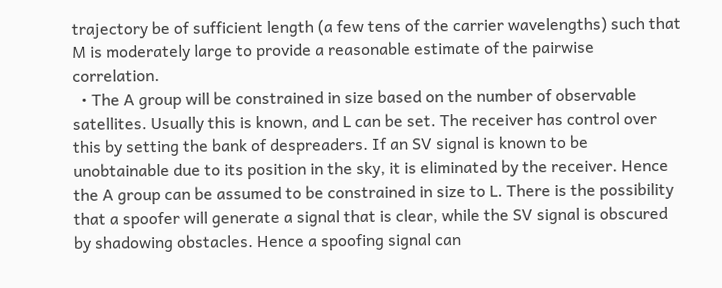trajectory be of sufficient length (a few tens of the carrier wavelengths) such that M is moderately large to provide a reasonable estimate of the pairwise correlation.
  • The A group will be constrained in size based on the number of observable satellites. Usually this is known, and L can be set. The receiver has control over this by setting the bank of despreaders. If an SV signal is known to be unobtainable due to its position in the sky, it is eliminated by the receiver. Hence the A group can be assumed to be constrained in size to L. There is the possibility that a spoofer will generate a signal that is clear, while the SV signal is obscured by shadowing obstacles. Hence a spoofing signal can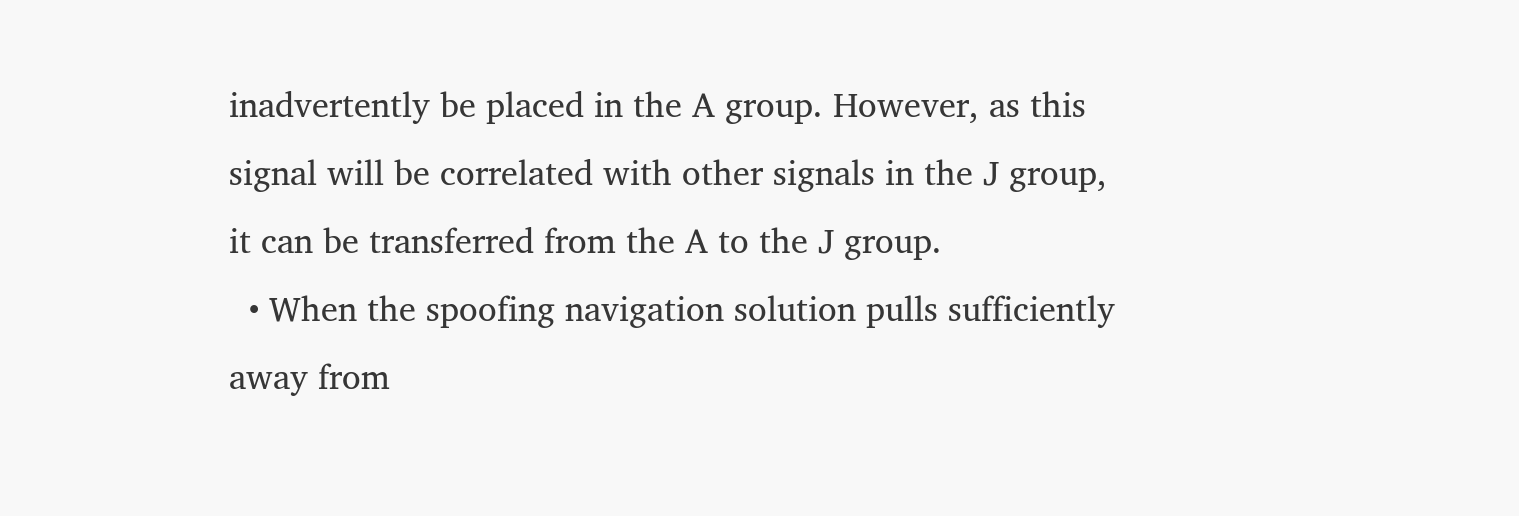inadvertently be placed in the A group. However, as this signal will be correlated with other signals in the J group, it can be transferred from the A to the J group.
  • When the spoofing navigation solution pulls sufficiently away from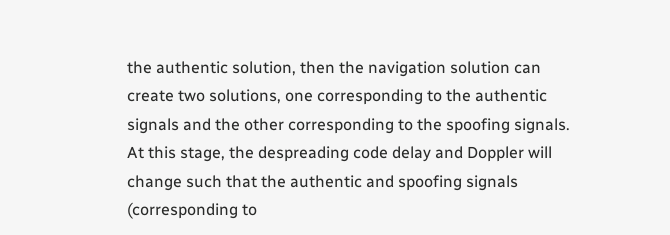the authentic solution, then the navigation solution can create two solutions, one corresponding to the authentic signals and the other corresponding to the spoofing signals. At this stage, the despreading code delay and Doppler will change such that the authentic and spoofing signals (corresponding to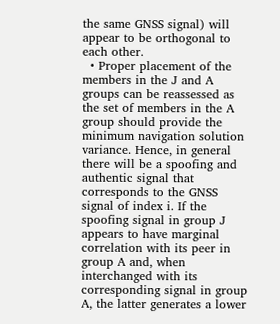the same GNSS signal) will appear to be orthogonal to each other.
  • Proper placement of the members in the J and A groups can be reassessed as the set of members in the A group should provide the minimum navigation solution variance. Hence, in general there will be a spoofing and authentic signal that corresponds to the GNSS signal of index i. If the spoofing signal in group J appears to have marginal correlation with its peer in group A and, when interchanged with its corresponding signal in group A, the latter generates a lower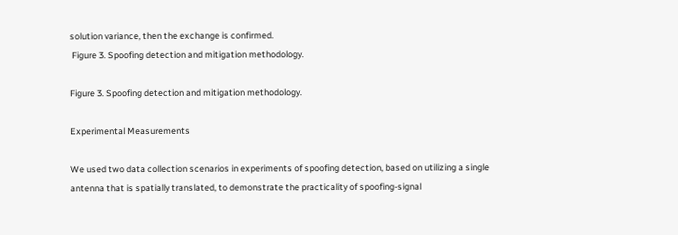solution variance, then the exchange is confirmed.
 Figure 3. Spoofing detection and mitigation methodology.

Figure 3. Spoofing detection and mitigation methodology.

Experimental Measurements

We used two data collection scenarios in experiments of spoofing detection, based on utilizing a single antenna that is spatially translated, to demonstrate the practicality of spoofing-signal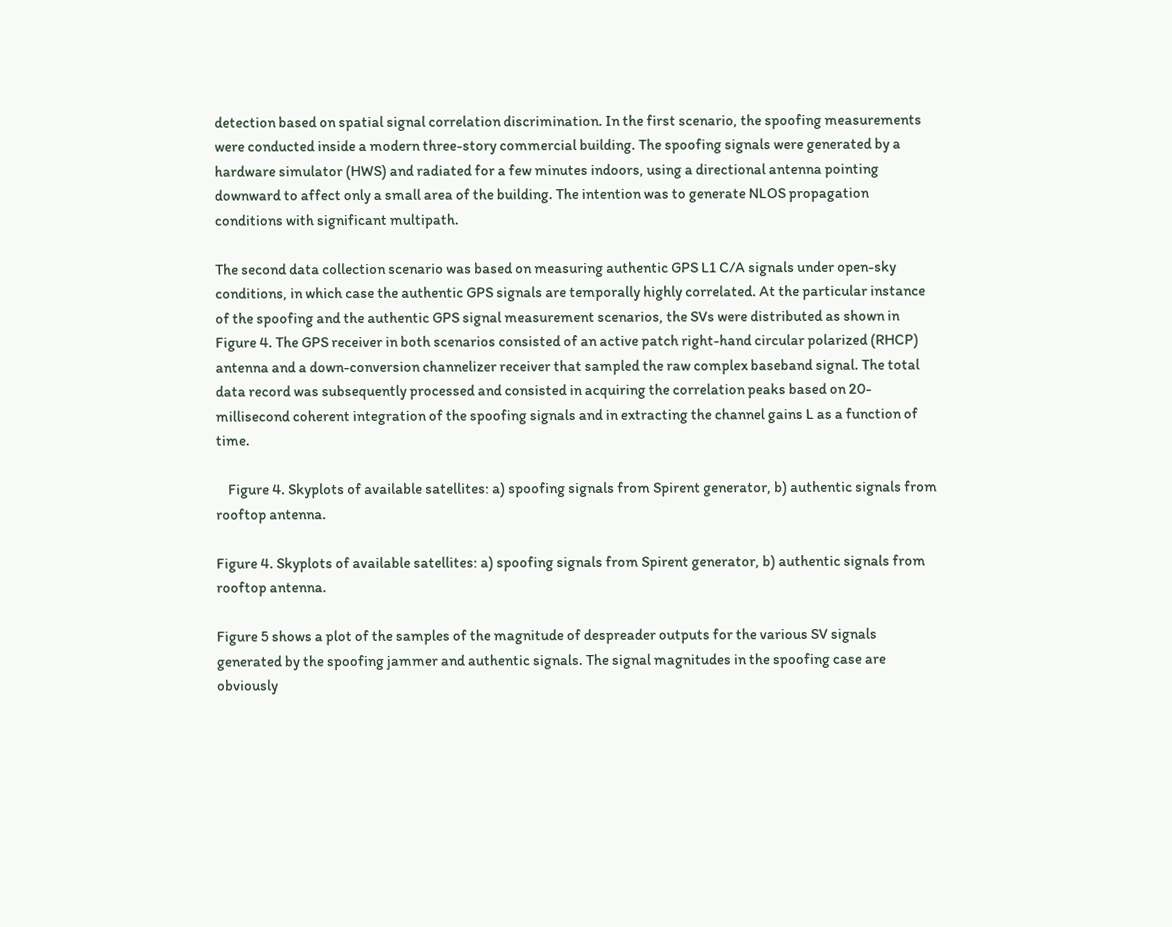detection based on spatial signal correlation discrimination. In the first scenario, the spoofing measurements were conducted inside a modern three-story commercial building. The spoofing signals were generated by a hardware simulator (HWS) and radiated for a few minutes indoors, using a directional antenna pointing downward to affect only a small area of the building. The intention was to generate NLOS propagation conditions with significant multipath.

The second data collection scenario was based on measuring authentic GPS L1 C/A signals under open-sky conditions, in which case the authentic GPS signals are temporally highly correlated. At the particular instance of the spoofing and the authentic GPS signal measurement scenarios, the SVs were distributed as shown in Figure 4. The GPS receiver in both scenarios consisted of an active patch right-hand circular polarized (RHCP) antenna and a down-conversion channelizer receiver that sampled the raw complex baseband signal. The total data record was subsequently processed and consisted in acquiring the correlation peaks based on 20-millisecond coherent integration of the spoofing signals and in extracting the channel gains L as a function of time.

    Figure 4. Skyplots of available satellites: a) spoofing signals from Spirent generator, b) authentic signals from rooftop antenna.

Figure 4. Skyplots of available satellites: a) spoofing signals from Spirent generator, b) authentic signals from rooftop antenna.

Figure 5 shows a plot of the samples of the magnitude of despreader outputs for the various SV signals generated by the spoofing jammer and authentic signals. The signal magnitudes in the spoofing case are obviously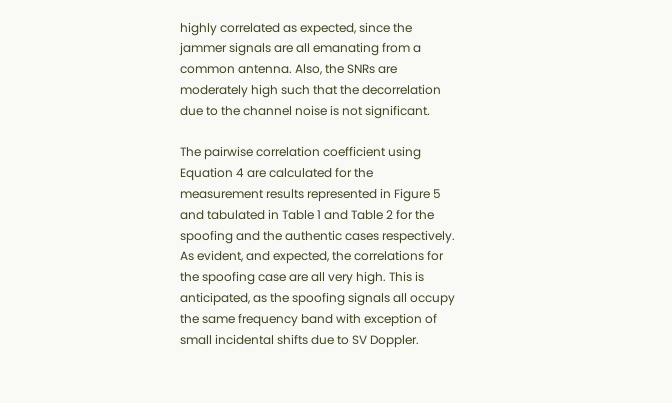highly correlated as expected, since the jammer signals are all emanating from a common antenna. Also, the SNRs are moderately high such that the decorrelation due to the channel noise is not significant.

The pairwise correlation coefficient using Equation 4 are calculated for the measurement results represented in Figure 5 and tabulated in Table 1 and Table 2 for the spoofing and the authentic cases respectively. As evident, and expected, the correlations for the spoofing case are all very high. This is anticipated, as the spoofing signals all occupy the same frequency band with exception of small incidental shifts due to SV Doppler.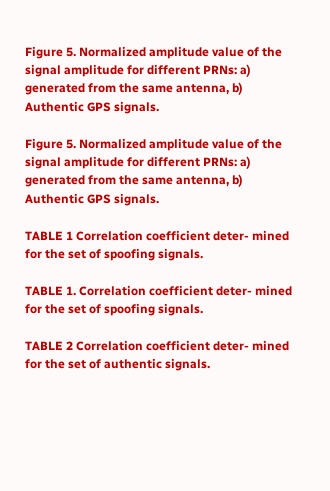Figure 5. Normalized amplitude value of the signal amplitude for different PRNs: a) generated from the same antenna, b) Authentic GPS signals.

Figure 5. Normalized amplitude value of the signal amplitude for different PRNs: a) generated from the same antenna, b) Authentic GPS signals.

TABLE 1 Correlation coefficient deter- mined for the set of spoofing signals.

TABLE 1. Correlation coefficient deter- mined for the set of spoofing signals.

TABLE 2 Correlation coefficient deter- mined for the set of authentic signals.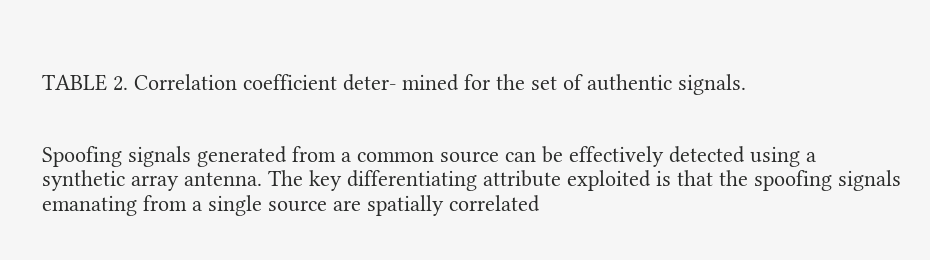TABLE 2. Correlation coefficient deter- mined for the set of authentic signals.


Spoofing signals generated from a common source can be effectively detected using a synthetic array antenna. The key differentiating attribute exploited is that the spoofing signals emanating from a single source are spatially correlated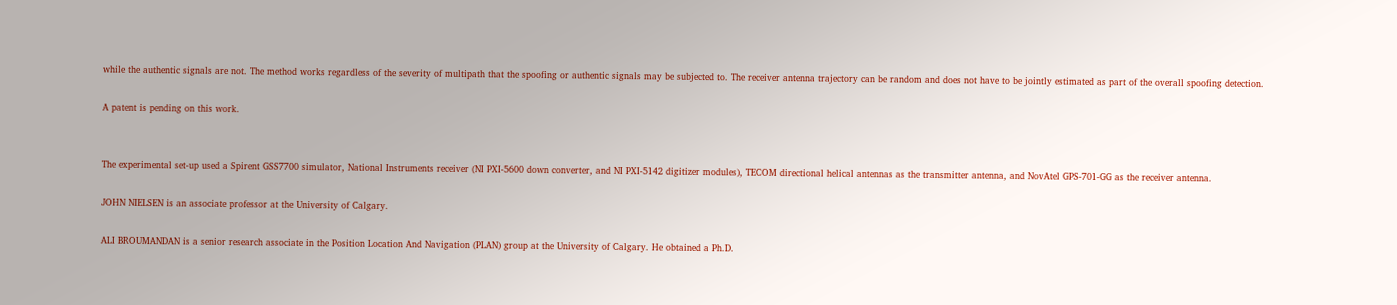while the authentic signals are not. The method works regardless of the severity of multipath that the spoofing or authentic signals may be subjected to. The receiver antenna trajectory can be random and does not have to be jointly estimated as part of the overall spoofing detection.

A patent is pending on this work.


The experimental set-up used a Spirent GSS7700 simulator, National Instruments receiver (NI PXI-5600 down converter, and NI PXI-5142 digitizer modules), TECOM directional helical antennas as the transmitter antenna, and NovAtel GPS-701-GG as the receiver antenna.

JOHN NIELSEN is an associate professor at the University of Calgary.

ALI BROUMANDAN is a senior research associate in the Position Location And Navigation (PLAN) group at the University of Calgary. He obtained a Ph.D.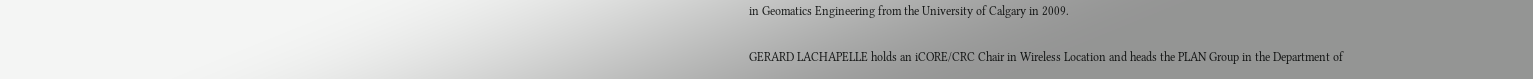in Geomatics Engineering from the University of Calgary in 2009.

GERARD LACHAPELLE holds an iCORE/CRC Chair in Wireless Location and heads the PLAN Group in the Department of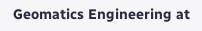Geomatics Engineering at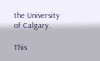the University of Calgary.

This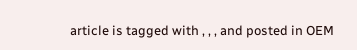article is tagged with , , , and posted in OEM